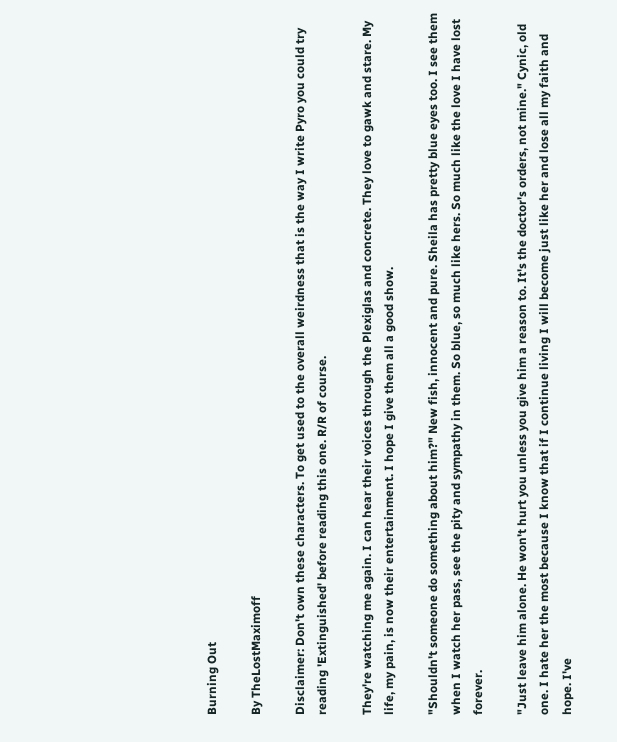Burning Out

By TheLostMaximoff

Disclaimer: Don't own these characters. To get used to the overall weirdness that is the way I write Pyro you could try reading 'Extinguished' before reading this one. R/R of course.

They're watching me again. I can hear their voices through the Plexiglas and concrete. They love to gawk and stare. My life, my pain, is now their entertainment. I hope I give them all a good show.

"Shouldn't someone do something about him?" New fish, innocent and pure. Sheila has pretty blue eyes too. I see them when I watch her pass, see the pity and sympathy in them. So blue, so much like hers. So much like the love I have lost forever.

"Just leave him alone. He won't hurt you unless you give him a reason to. It's the doctor's orders, not mine." Cynic, old one. I hate her the most because I know that if I continue living I will become just like her and lose all my faith and hope. I've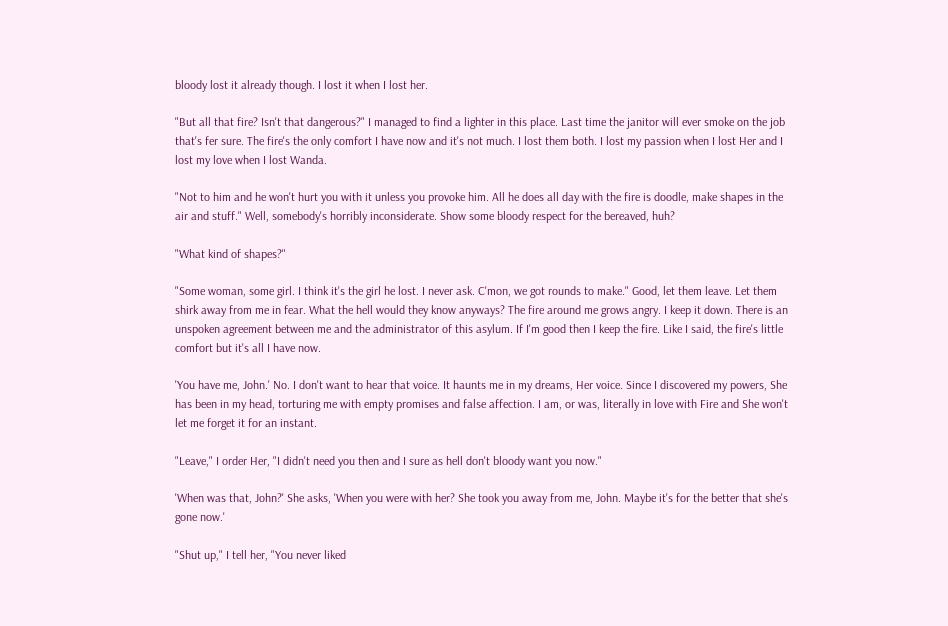bloody lost it already though. I lost it when I lost her.

"But all that fire? Isn't that dangerous?" I managed to find a lighter in this place. Last time the janitor will ever smoke on the job that's fer sure. The fire's the only comfort I have now and it's not much. I lost them both. I lost my passion when I lost Her and I lost my love when I lost Wanda.

"Not to him and he won't hurt you with it unless you provoke him. All he does all day with the fire is doodle, make shapes in the air and stuff." Well, somebody's horribly inconsiderate. Show some bloody respect for the bereaved, huh?

"What kind of shapes?"

"Some woman, some girl. I think it's the girl he lost. I never ask. C'mon, we got rounds to make." Good, let them leave. Let them shirk away from me in fear. What the hell would they know anyways? The fire around me grows angry. I keep it down. There is an unspoken agreement between me and the administrator of this asylum. If I'm good then I keep the fire. Like I said, the fire's little comfort but it's all I have now.

'You have me, John.' No. I don't want to hear that voice. It haunts me in my dreams, Her voice. Since I discovered my powers, She has been in my head, torturing me with empty promises and false affection. I am, or was, literally in love with Fire and She won't let me forget it for an instant.

"Leave," I order Her, "I didn't need you then and I sure as hell don't bloody want you now."

'When was that, John?' She asks, 'When you were with her? She took you away from me, John. Maybe it's for the better that she's gone now.'

"Shut up," I tell her, "You never liked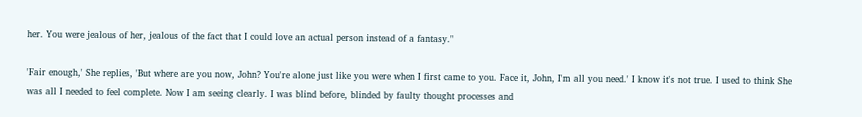her. You were jealous of her, jealous of the fact that I could love an actual person instead of a fantasy."

'Fair enough,' She replies, 'But where are you now, John? You're alone just like you were when I first came to you. Face it, John, I'm all you need.' I know it's not true. I used to think She was all I needed to feel complete. Now I am seeing clearly. I was blind before, blinded by faulty thought processes and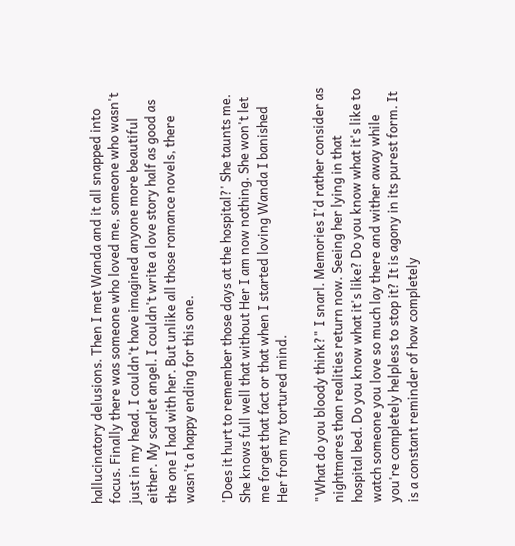hallucinatory delusions. Then I met Wanda and it all snapped into focus. Finally there was someone who loved me, someone who wasn't just in my head. I couldn't have imagined anyone more beautiful either. My scarlet angel. I couldn't write a love story half as good as the one I had with her. But unlike all those romance novels, there wasn't a happy ending for this one.

'Does it hurt to remember those days at the hospital?' She taunts me. She knows full well that without Her I am now nothing. She won't let me forget that fact or that when I started loving Wanda I banished Her from my tortured mind.

"What do you bloody think?" I snarl. Memories I'd rather consider as nightmares than realities return now. Seeing her lying in that hospital bed. Do you know what it's like? Do you know what it's like to watch someone you love so much lay there and wither away while you're completely helpless to stop it? It is agony in its purest form. It is a constant reminder of how completely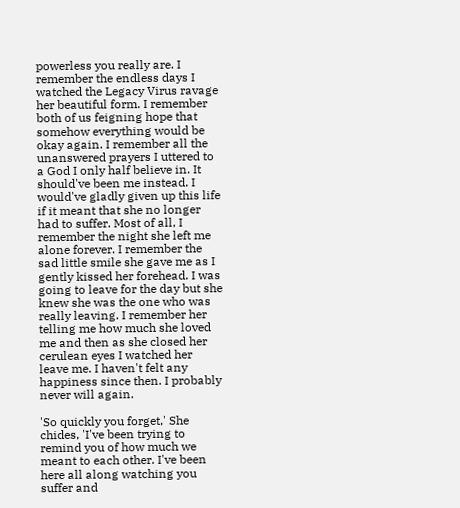powerless you really are. I remember the endless days I watched the Legacy Virus ravage her beautiful form. I remember both of us feigning hope that somehow everything would be okay again. I remember all the unanswered prayers I uttered to a God I only half believe in. It should've been me instead. I would've gladly given up this life if it meant that she no longer had to suffer. Most of all, I remember the night she left me alone forever. I remember the sad little smile she gave me as I gently kissed her forehead. I was going to leave for the day but she knew she was the one who was really leaving. I remember her telling me how much she loved me and then as she closed her cerulean eyes I watched her leave me. I haven't felt any happiness since then. I probably never will again.

'So quickly you forget,' She chides, 'I've been trying to remind you of how much we meant to each other. I've been here all along watching you suffer and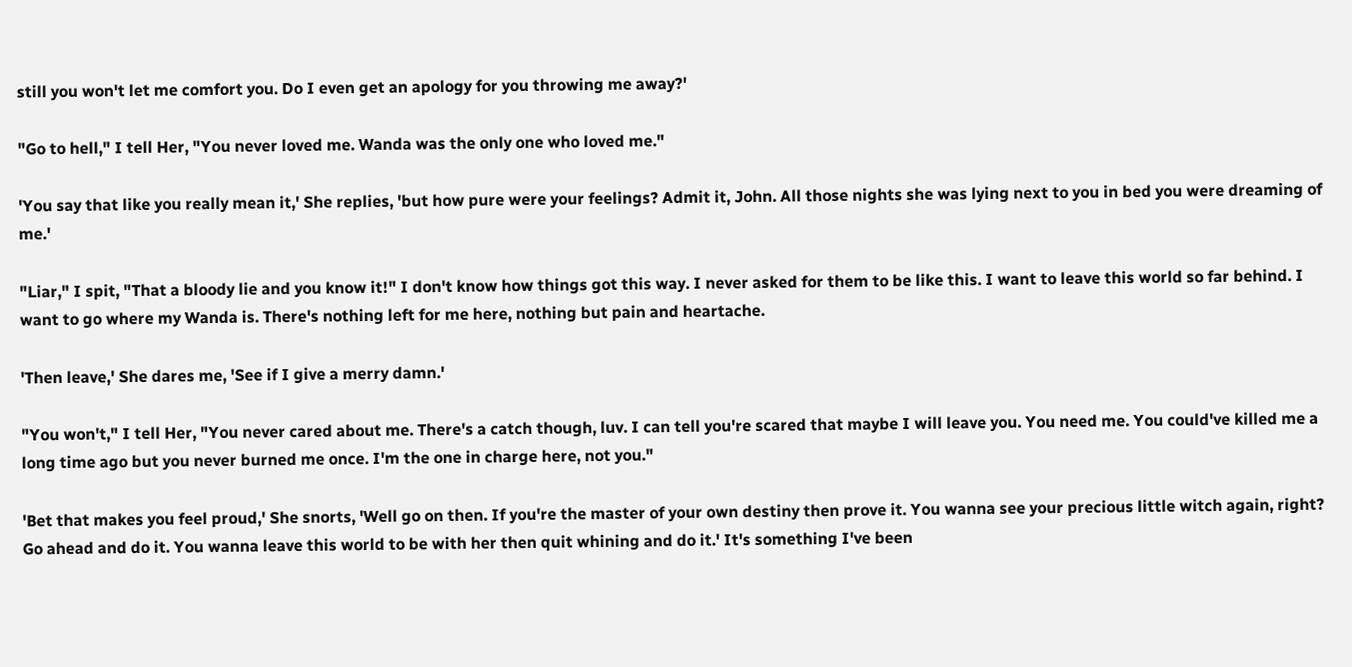still you won't let me comfort you. Do I even get an apology for you throwing me away?'

"Go to hell," I tell Her, "You never loved me. Wanda was the only one who loved me."

'You say that like you really mean it,' She replies, 'but how pure were your feelings? Admit it, John. All those nights she was lying next to you in bed you were dreaming of me.'

"Liar," I spit, "That a bloody lie and you know it!" I don't know how things got this way. I never asked for them to be like this. I want to leave this world so far behind. I want to go where my Wanda is. There's nothing left for me here, nothing but pain and heartache.

'Then leave,' She dares me, 'See if I give a merry damn.'

"You won't," I tell Her, "You never cared about me. There's a catch though, luv. I can tell you're scared that maybe I will leave you. You need me. You could've killed me a long time ago but you never burned me once. I'm the one in charge here, not you."

'Bet that makes you feel proud,' She snorts, 'Well go on then. If you're the master of your own destiny then prove it. You wanna see your precious little witch again, right? Go ahead and do it. You wanna leave this world to be with her then quit whining and do it.' It's something I've been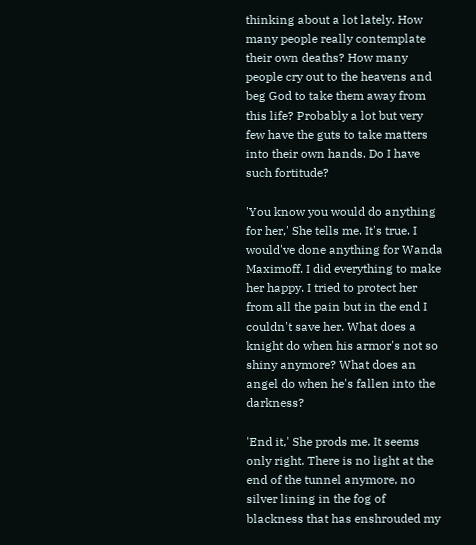thinking about a lot lately. How many people really contemplate their own deaths? How many people cry out to the heavens and beg God to take them away from this life? Probably a lot but very few have the guts to take matters into their own hands. Do I have such fortitude?

'You know you would do anything for her,' She tells me. It's true. I would've done anything for Wanda Maximoff. I did everything to make her happy. I tried to protect her from all the pain but in the end I couldn't save her. What does a knight do when his armor's not so shiny anymore? What does an angel do when he's fallen into the darkness?

'End it,' She prods me. It seems only right. There is no light at the end of the tunnel anymore, no silver lining in the fog of blackness that has enshrouded my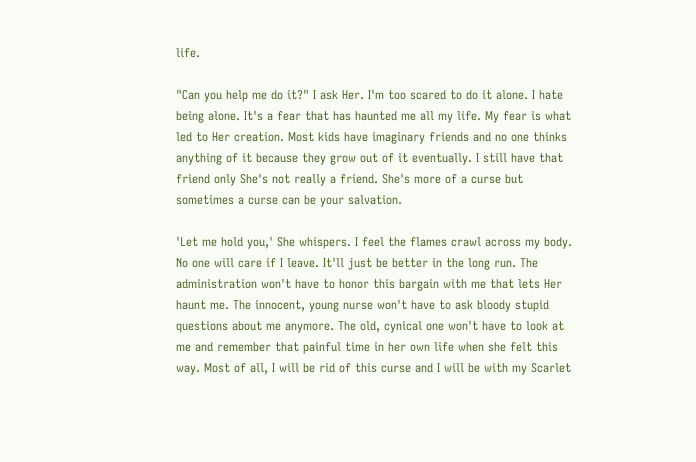life.

"Can you help me do it?" I ask Her. I'm too scared to do it alone. I hate being alone. It's a fear that has haunted me all my life. My fear is what led to Her creation. Most kids have imaginary friends and no one thinks anything of it because they grow out of it eventually. I still have that friend only She's not really a friend. She's more of a curse but sometimes a curse can be your salvation.

'Let me hold you,' She whispers. I feel the flames crawl across my body. No one will care if I leave. It'll just be better in the long run. The administration won't have to honor this bargain with me that lets Her haunt me. The innocent, young nurse won't have to ask bloody stupid questions about me anymore. The old, cynical one won't have to look at me and remember that painful time in her own life when she felt this way. Most of all, I will be rid of this curse and I will be with my Scarlet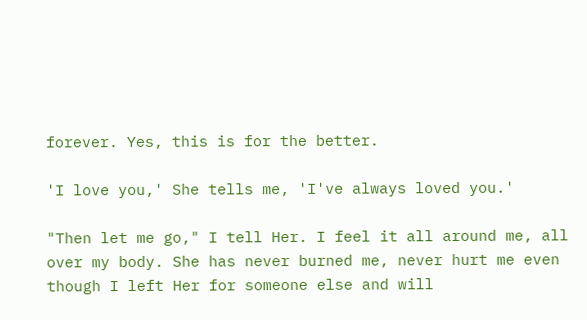forever. Yes, this is for the better.

'I love you,' She tells me, 'I've always loved you.'

"Then let me go," I tell Her. I feel it all around me, all over my body. She has never burned me, never hurt me even though I left Her for someone else and will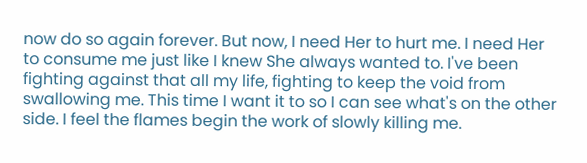now do so again forever. But now, I need Her to hurt me. I need Her to consume me just like I knew She always wanted to. I've been fighting against that all my life, fighting to keep the void from swallowing me. This time I want it to so I can see what's on the other side. I feel the flames begin the work of slowly killing me.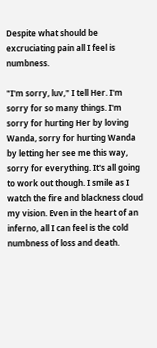Despite what should be excruciating pain all I feel is numbness.

"I'm sorry, luv," I tell Her. I'm sorry for so many things. I'm sorry for hurting Her by loving Wanda, sorry for hurting Wanda by letting her see me this way, sorry for everything. It's all going to work out though. I smile as I watch the fire and blackness cloud my vision. Even in the heart of an inferno, all I can feel is the cold numbness of loss and death.